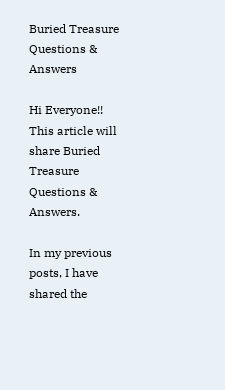Buried Treasure Questions & Answers

Hi Everyone!! This article will share Buried Treasure Questions & Answers.

In my previous posts, I have shared the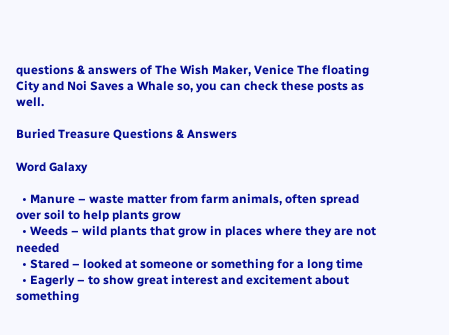questions & answers of The Wish Maker, Venice The floating City and Noi Saves a Whale so, you can check these posts as well.

Buried Treasure Questions & Answers

Word Galaxy

  • Manure – waste matter from farm animals, often spread over soil to help plants grow
  • Weeds – wild plants that grow in places where they are not needed
  • Stared – looked at someone or something for a long time
  • Eagerly – to show great interest and excitement about something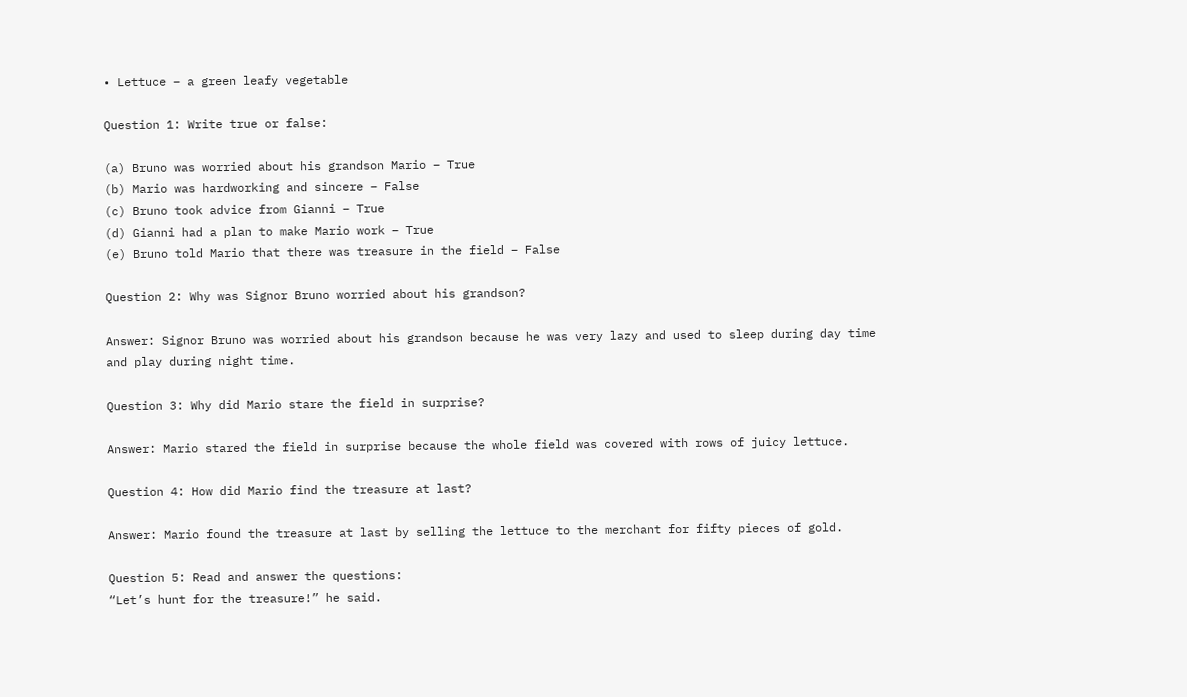• Lettuce – a green leafy vegetable

Question 1: Write true or false:

(a) Bruno was worried about his grandson Mario – True
(b) Mario was hardworking and sincere – False
(c) Bruno took advice from Gianni – True
(d) Gianni had a plan to make Mario work – True
(e) Bruno told Mario that there was treasure in the field – False

Question 2: Why was Signor Bruno worried about his grandson?

Answer: Signor Bruno was worried about his grandson because he was very lazy and used to sleep during day time and play during night time.

Question 3: Why did Mario stare the field in surprise?

Answer: Mario stared the field in surprise because the whole field was covered with rows of juicy lettuce.

Question 4: How did Mario find the treasure at last?

Answer: Mario found the treasure at last by selling the lettuce to the merchant for fifty pieces of gold.

Question 5: Read and answer the questions:
“Let’s hunt for the treasure!” he said.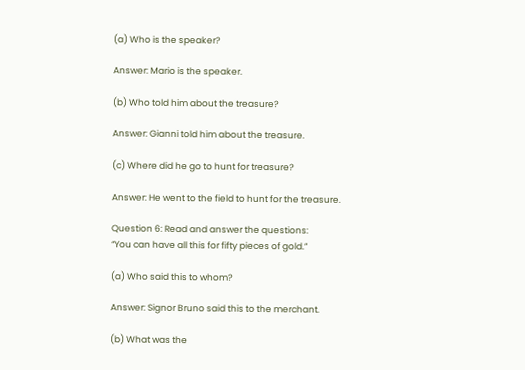(a) Who is the speaker?

Answer: Mario is the speaker.

(b) Who told him about the treasure?

Answer: Gianni told him about the treasure.

(c) Where did he go to hunt for treasure?

Answer: He went to the field to hunt for the treasure.

Question 6: Read and answer the questions:
“You can have all this for fifty pieces of gold.”

(a) Who said this to whom?

Answer: Signor Bruno said this to the merchant.

(b) What was the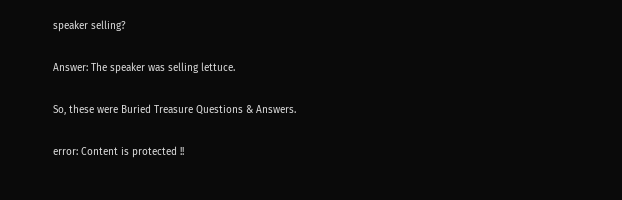speaker selling?

Answer: The speaker was selling lettuce.

So, these were Buried Treasure Questions & Answers.

error: Content is protected !!